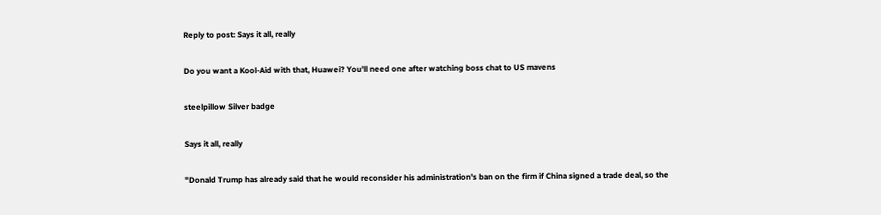Reply to post: Says it all, really

Do you want a Kool-Aid with that, Huawei? You'll need one after watching boss chat to US mavens

steelpillow Silver badge

Says it all, really

"Donald Trump has already said that he would reconsider his administration's ban on the firm if China signed a trade deal, so the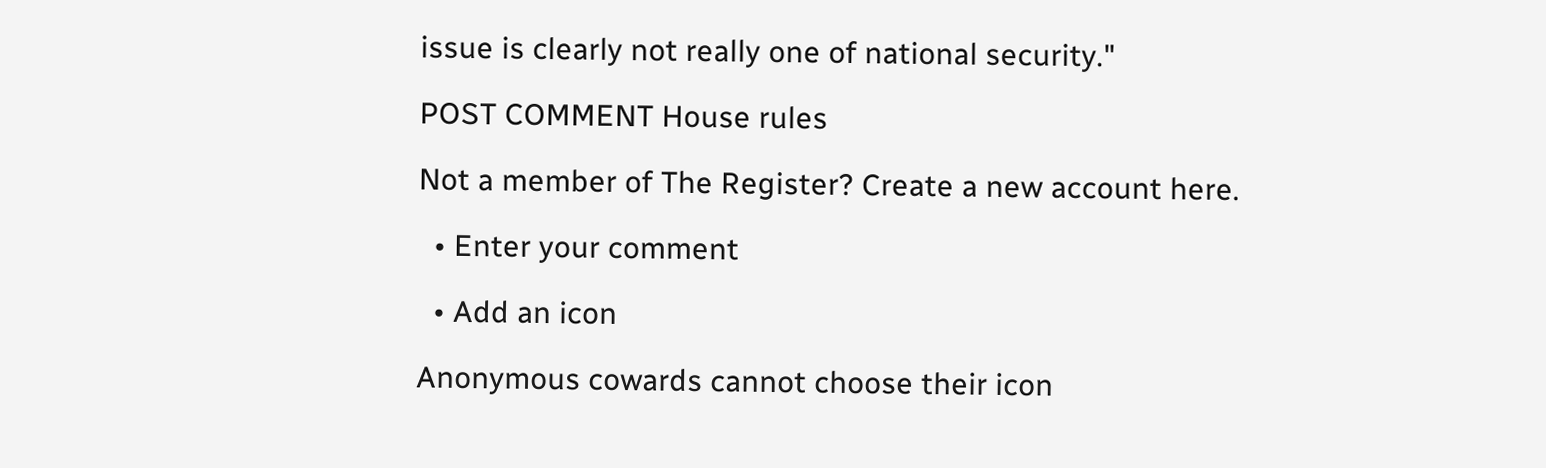issue is clearly not really one of national security."

POST COMMENT House rules

Not a member of The Register? Create a new account here.

  • Enter your comment

  • Add an icon

Anonymous cowards cannot choose their icon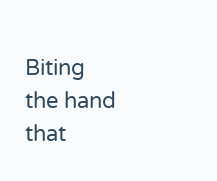Biting the hand that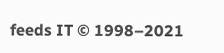feeds IT © 1998–2021